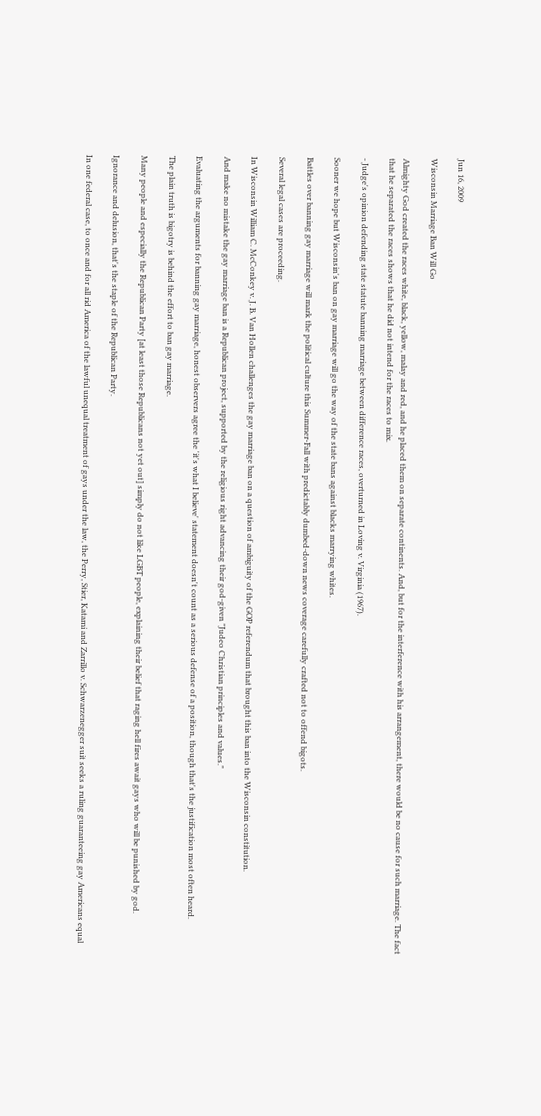Jun 16, 2009

Wisconsin Marriage Ban Will Go

Almighty God created the races white, black, yellow, malay and red, and he placed them on separate continents. And, but for the interference with his arrangement, there would be no cause for such marriage. The fact that he separated the races shows that he did not intend for the races to mix.

- Judge's opinion defending state statute banning marriage between difference races, overturned in Loving v. Virginia (1967).

Sooner we hope but Wisconsin's ban on gay marriage will go the way of the state bans against blacks marrying whites.

Battles over banning gay marriage will mark the political culture this Summer-Fall with predictably dumbed-down news coverage carefully crafted not to offend bigots.

Several legal cases are proceeding.

In Wisconsin William C. McConkey v. J. B. Van Hollen challenges the gay marriage ban on a question of ambiguity of the GOP referendum that brought this ban into the Wisconsin constitution.

And make no mistake the gay marriage ban is a Republican project, supported by the religious right advancing their god-given "Judeo Christian principles and values."

Evaluating the arguments for banning gay marriage, honest observers agree the 'it's what I believe' statement doesn't count as a serious defense of a position, though that's the justification most often heard.

The plain truth is bigotry is behind the effort to ban gay marriage.

Many people and especially the Republican Party [at least those Republicans not yet out] simply do not like LGBT people, explaining their belief that raging hell fires await gays who will be punished by god.

Ignorance and delusion, that's the staple of the Republican Party.

In one federal case, to once and for all rid America of the lawful unequal treatment of gays under the law, the Perry, Stier, Katami and Zarrillo v. Schwarzenegger suit seeks a ruling guaranteeing gay Americans equal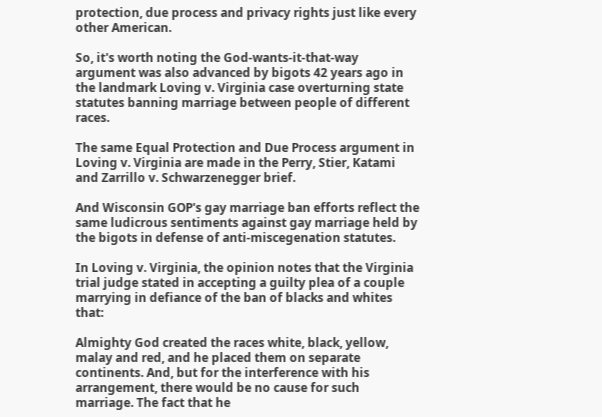protection, due process and privacy rights just like every other American.

So, it's worth noting the God-wants-it-that-way argument was also advanced by bigots 42 years ago in the landmark Loving v. Virginia case overturning state statutes banning marriage between people of different races.

The same Equal Protection and Due Process argument in Loving v. Virginia are made in the Perry, Stier, Katami and Zarrillo v. Schwarzenegger brief.

And Wisconsin GOP's gay marriage ban efforts reflect the same ludicrous sentiments against gay marriage held by the bigots in defense of anti-miscegenation statutes.

In Loving v. Virginia, the opinion notes that the Virginia trial judge stated in accepting a guilty plea of a couple marrying in defiance of the ban of blacks and whites that:

Almighty God created the races white, black, yellow, malay and red, and he placed them on separate continents. And, but for the interference with his arrangement, there would be no cause for such marriage. The fact that he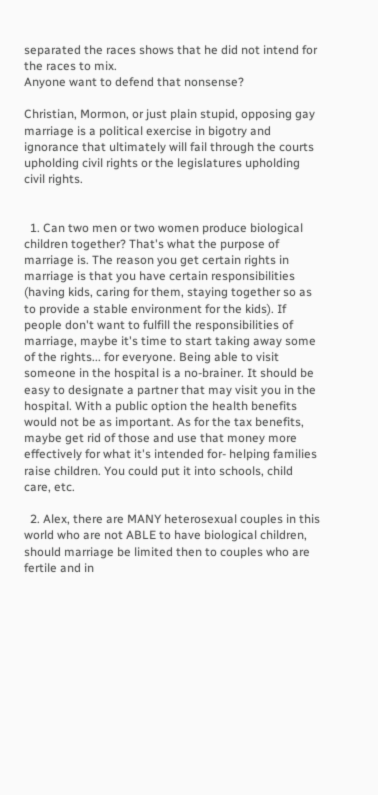separated the races shows that he did not intend for the races to mix.
Anyone want to defend that nonsense?

Christian, Mormon, or just plain stupid, opposing gay marriage is a political exercise in bigotry and ignorance that ultimately will fail through the courts upholding civil rights or the legislatures upholding civil rights.


  1. Can two men or two women produce biological children together? That's what the purpose of marriage is. The reason you get certain rights in marriage is that you have certain responsibilities (having kids, caring for them, staying together so as to provide a stable environment for the kids). If people don't want to fulfill the responsibilities of marriage, maybe it's time to start taking away some of the rights... for everyone. Being able to visit someone in the hospital is a no-brainer. It should be easy to designate a partner that may visit you in the hospital. With a public option the health benefits would not be as important. As for the tax benefits, maybe get rid of those and use that money more effectively for what it's intended for- helping families raise children. You could put it into schools, child care, etc.

  2. Alex, there are MANY heterosexual couples in this world who are not ABLE to have biological children, should marriage be limited then to couples who are fertile and in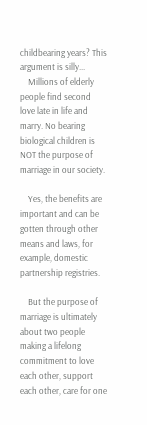childbearing years? This argument is silly...
    Millions of elderly people find second love late in life and marry. No bearing biological children is NOT the purpose of marriage in our society.

    Yes, the benefits are important and can be gotten through other means and laws, for example, domestic partnership registries.

    But the purpose of marriage is ultimately about two people making a lifelong commitment to love each other, support each other, care for one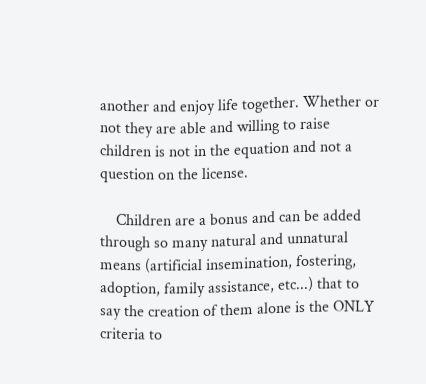another and enjoy life together. Whether or not they are able and willing to raise children is not in the equation and not a question on the license.

    Children are a bonus and can be added through so many natural and unnatural means (artificial insemination, fostering, adoption, family assistance, etc...) that to say the creation of them alone is the ONLY criteria to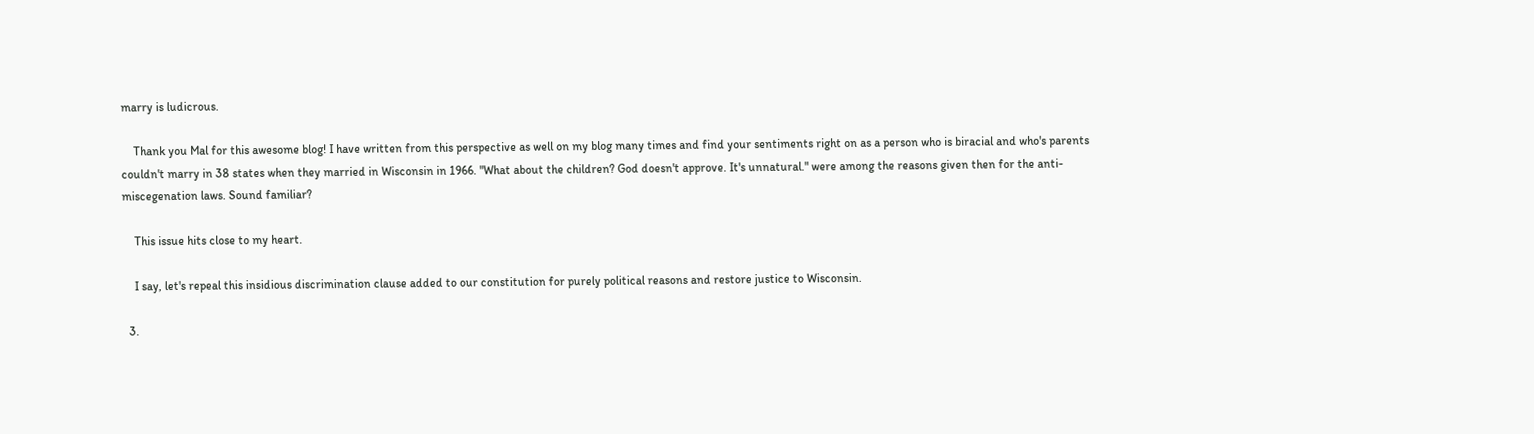marry is ludicrous.

    Thank you Mal for this awesome blog! I have written from this perspective as well on my blog many times and find your sentiments right on as a person who is biracial and who's parents couldn't marry in 38 states when they married in Wisconsin in 1966. "What about the children? God doesn't approve. It's unnatural." were among the reasons given then for the anti-miscegenation laws. Sound familiar?

    This issue hits close to my heart.

    I say, let's repeal this insidious discrimination clause added to our constitution for purely political reasons and restore justice to Wisconsin.

  3.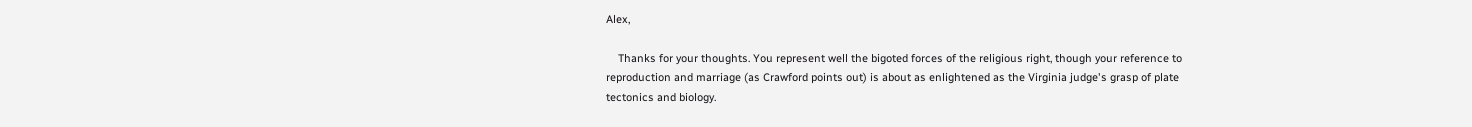Alex,

    Thanks for your thoughts. You represent well the bigoted forces of the religious right, though your reference to reproduction and marriage (as Crawford points out) is about as enlightened as the Virginia judge's grasp of plate tectonics and biology.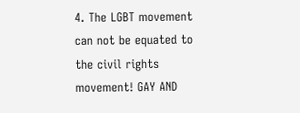4. The LGBT movement can not be equated to the civil rights movement! GAY AND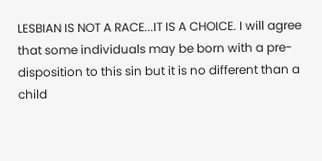LESBIAN IS NOT A RACE...IT IS A CHOICE. I will agree that some individuals may be born with a pre-disposition to this sin but it is no different than a child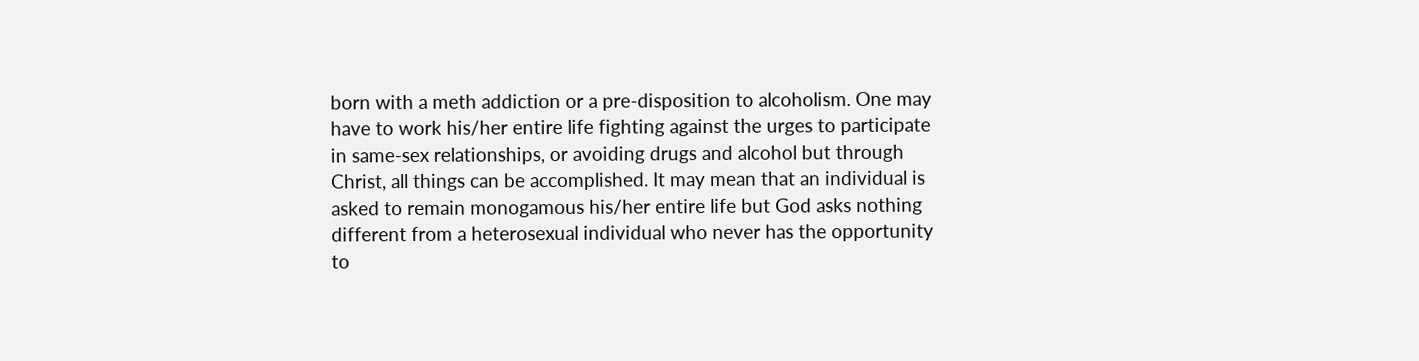born with a meth addiction or a pre-disposition to alcoholism. One may have to work his/her entire life fighting against the urges to participate in same-sex relationships, or avoiding drugs and alcohol but through Christ, all things can be accomplished. It may mean that an individual is asked to remain monogamous his/her entire life but God asks nothing different from a heterosexual individual who never has the opportunity to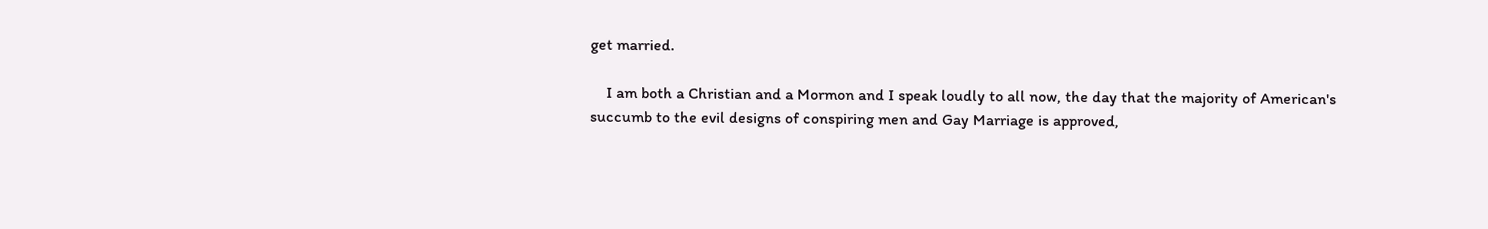get married.

    I am both a Christian and a Mormon and I speak loudly to all now, the day that the majority of American's succumb to the evil designs of conspiring men and Gay Marriage is approved,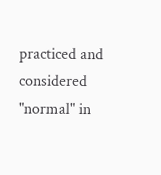practiced and considered "normal" in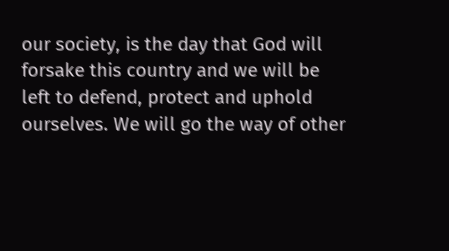our society, is the day that God will forsake this country and we will be left to defend, protect and uphold ourselves. We will go the way of other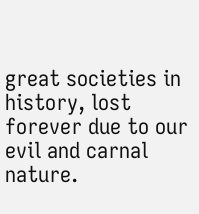great societies in history, lost forever due to our evil and carnal nature.